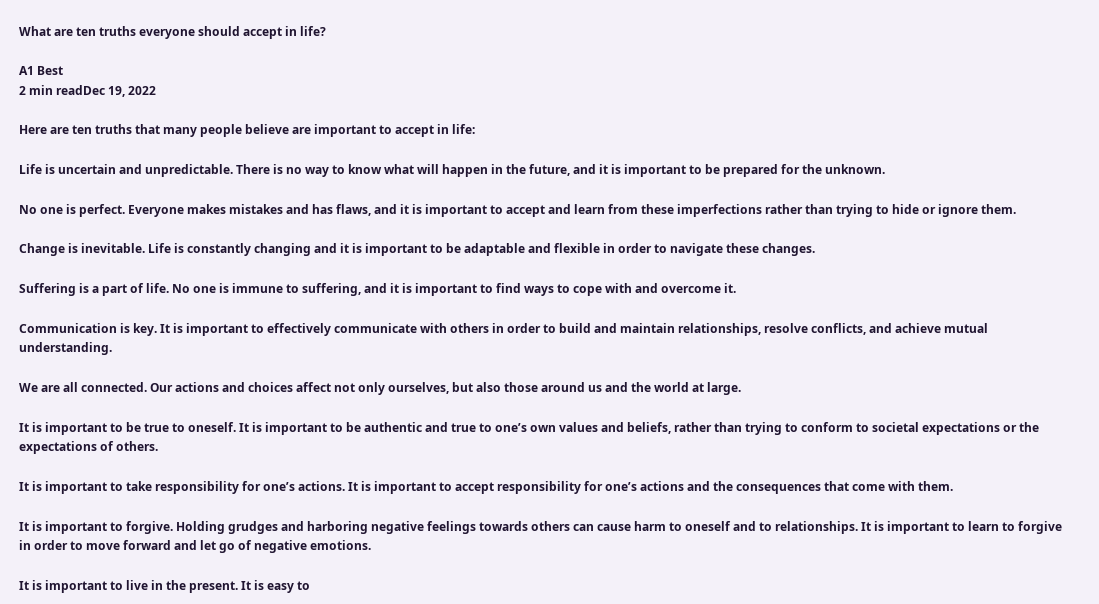What are ten truths everyone should accept in life?

A1 Best
2 min readDec 19, 2022

Here are ten truths that many people believe are important to accept in life:

Life is uncertain and unpredictable. There is no way to know what will happen in the future, and it is important to be prepared for the unknown.

No one is perfect. Everyone makes mistakes and has flaws, and it is important to accept and learn from these imperfections rather than trying to hide or ignore them.

Change is inevitable. Life is constantly changing and it is important to be adaptable and flexible in order to navigate these changes.

Suffering is a part of life. No one is immune to suffering, and it is important to find ways to cope with and overcome it.

Communication is key. It is important to effectively communicate with others in order to build and maintain relationships, resolve conflicts, and achieve mutual understanding.

We are all connected. Our actions and choices affect not only ourselves, but also those around us and the world at large.

It is important to be true to oneself. It is important to be authentic and true to one’s own values and beliefs, rather than trying to conform to societal expectations or the expectations of others.

It is important to take responsibility for one’s actions. It is important to accept responsibility for one’s actions and the consequences that come with them.

It is important to forgive. Holding grudges and harboring negative feelings towards others can cause harm to oneself and to relationships. It is important to learn to forgive in order to move forward and let go of negative emotions.

It is important to live in the present. It is easy to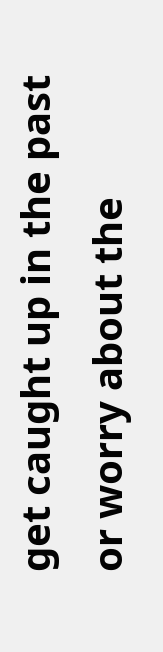get caught up in the past or worry about the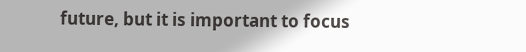future, but it is important to focus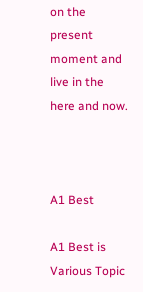on the present moment and live in the here and now.



A1 Best

A1 Best is Various Topic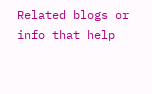Related blogs or info that help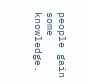people gain some knowledge.